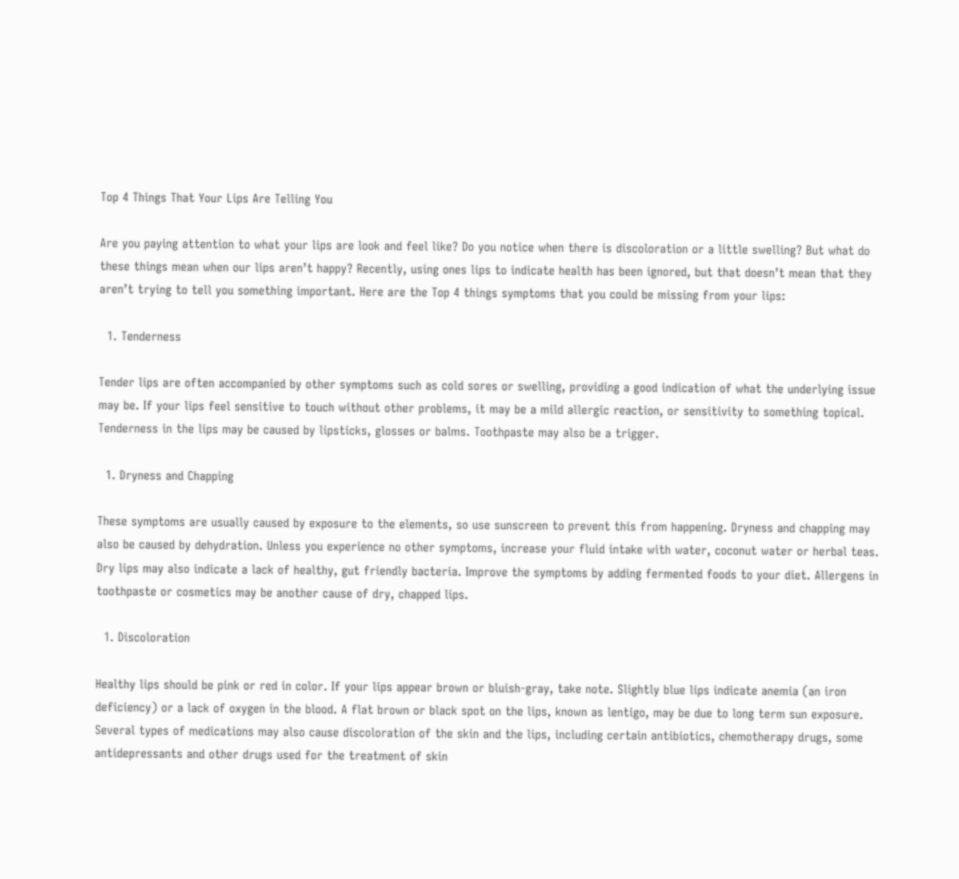Top 4 Things That Your Lips Are Telling You

Are you paying attention to what your lips are look and feel like? Do you notice when there is discoloration or a little swelling? But what do these things mean when our lips aren’t happy? Recently, using ones lips to indicate health has been ignored, but that doesn’t mean that they aren’t trying to tell you something important. Here are the Top 4 things symptoms that you could be missing from your lips:

  1. Tenderness

Tender lips are often accompanied by other symptoms such as cold sores or swelling, providing a good indication of what the underlying issue may be. If your lips feel sensitive to touch without other problems, it may be a mild allergic reaction, or sensitivity to something topical. Tenderness in the lips may be caused by lipsticks, glosses or balms. Toothpaste may also be a trigger.

  1. Dryness and Chapping

These symptoms are usually caused by exposure to the elements, so use sunscreen to prevent this from happening. Dryness and chapping may also be caused by dehydration. Unless you experience no other symptoms, increase your fluid intake with water, coconut water or herbal teas. Dry lips may also indicate a lack of healthy, gut friendly bacteria. Improve the symptoms by adding fermented foods to your diet. Allergens in toothpaste or cosmetics may be another cause of dry, chapped lips.

  1. Discoloration

Healthy lips should be pink or red in color. If your lips appear brown or bluish-gray, take note. Slightly blue lips indicate anemia (an iron deficiency) or a lack of oxygen in the blood. A flat brown or black spot on the lips, known as lentigo, may be due to long term sun exposure. Several types of medications may also cause discoloration of the skin and the lips, including certain antibiotics, chemotherapy drugs, some antidepressants and other drugs used for the treatment of skin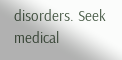disorders. Seek medical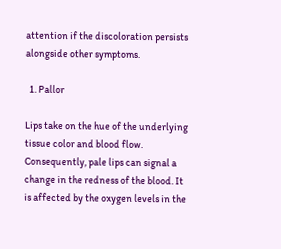attention if the discoloration persists alongside other symptoms.

  1. Pallor

Lips take on the hue of the underlying tissue color and blood flow. Consequently, pale lips can signal a change in the redness of the blood. It is affected by the oxygen levels in the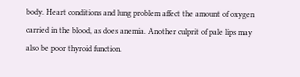body. Heart conditions and lung problem affect the amount of oxygen carried in the blood, as does anemia. Another culprit of pale lips may also be poor thyroid function.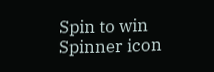Spin to win Spinner icon